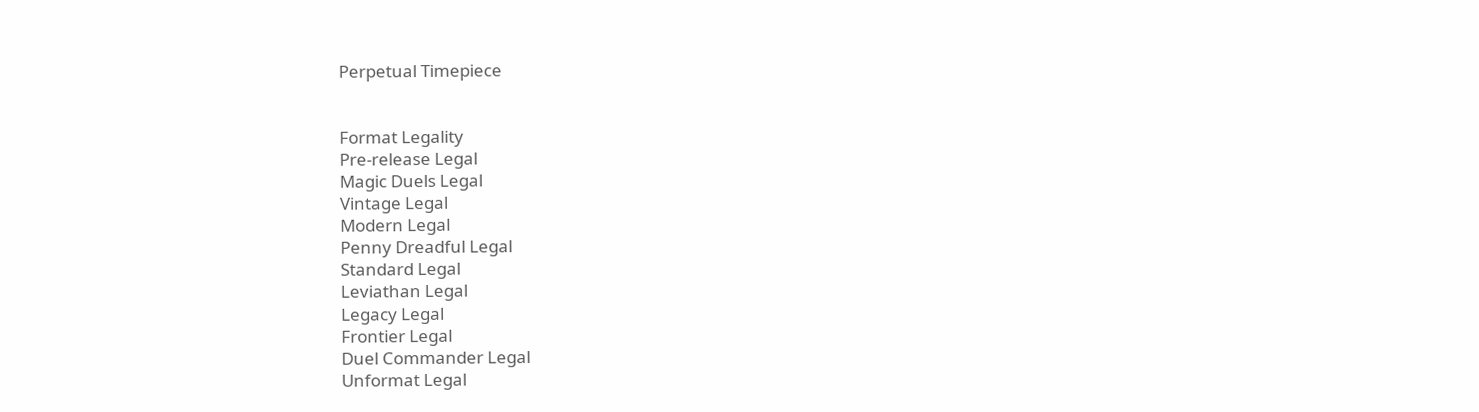Perpetual Timepiece


Format Legality
Pre-release Legal
Magic Duels Legal
Vintage Legal
Modern Legal
Penny Dreadful Legal
Standard Legal
Leviathan Legal
Legacy Legal
Frontier Legal
Duel Commander Legal
Unformat Legal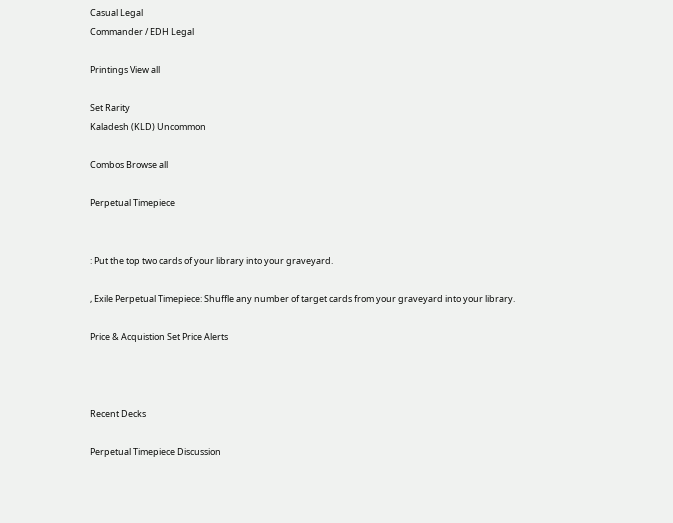Casual Legal
Commander / EDH Legal

Printings View all

Set Rarity
Kaladesh (KLD) Uncommon

Combos Browse all

Perpetual Timepiece


: Put the top two cards of your library into your graveyard.

, Exile Perpetual Timepiece: Shuffle any number of target cards from your graveyard into your library.

Price & Acquistion Set Price Alerts



Recent Decks

Perpetual Timepiece Discussion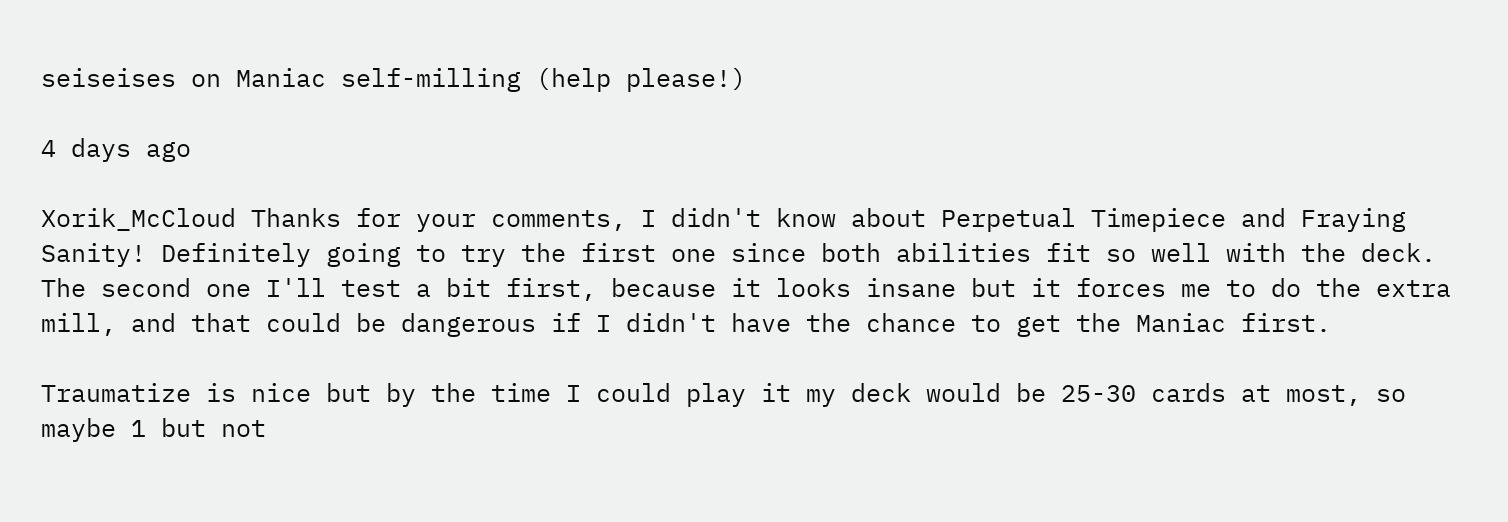seiseises on Maniac self-milling (help please!)

4 days ago

Xorik_McCloud Thanks for your comments, I didn't know about Perpetual Timepiece and Fraying Sanity! Definitely going to try the first one since both abilities fit so well with the deck. The second one I'll test a bit first, because it looks insane but it forces me to do the extra mill, and that could be dangerous if I didn't have the chance to get the Maniac first.

Traumatize is nice but by the time I could play it my deck would be 25-30 cards at most, so maybe 1 but not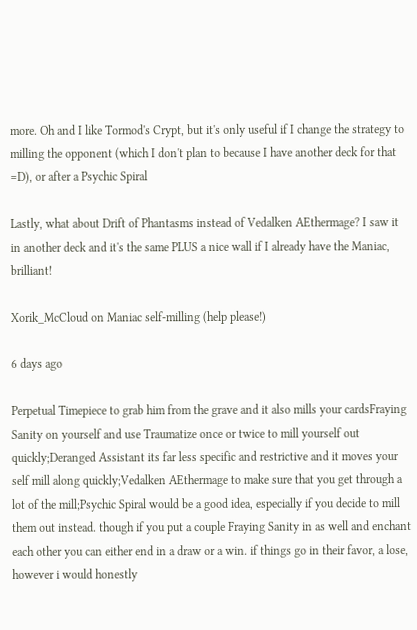more. Oh and I like Tormod's Crypt, but it's only useful if I change the strategy to milling the opponent (which I don't plan to because I have another deck for that =D), or after a Psychic Spiral

Lastly, what about Drift of Phantasms instead of Vedalken AEthermage? I saw it in another deck and it's the same PLUS a nice wall if I already have the Maniac, brilliant!

Xorik_McCloud on Maniac self-milling (help please!)

6 days ago

Perpetual Timepiece to grab him from the grave and it also mills your cardsFraying Sanity on yourself and use Traumatize once or twice to mill yourself out quickly;Deranged Assistant its far less specific and restrictive and it moves your self mill along quickly;Vedalken AEthermage to make sure that you get through a lot of the mill;Psychic Spiral would be a good idea, especially if you decide to mill them out instead. though if you put a couple Fraying Sanity in as well and enchant each other you can either end in a draw or a win. if things go in their favor, a lose, however i would honestly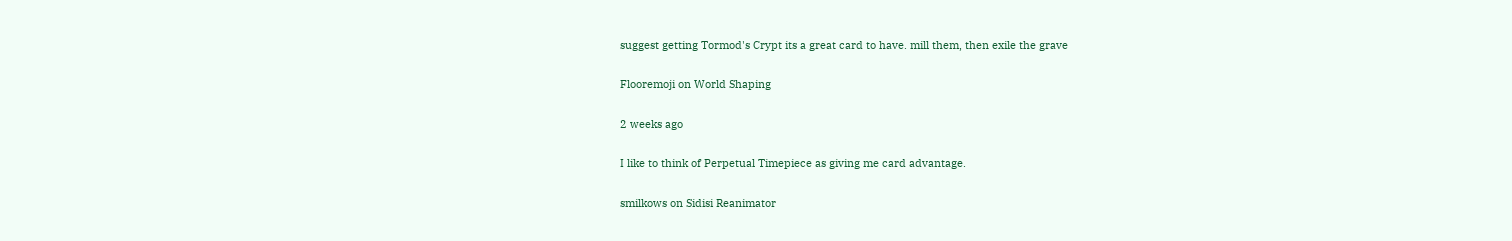suggest getting Tormod's Crypt its a great card to have. mill them, then exile the grave

Flooremoji on World Shaping

2 weeks ago

I like to think of Perpetual Timepiece as giving me card advantage.

smilkows on Sidisi Reanimator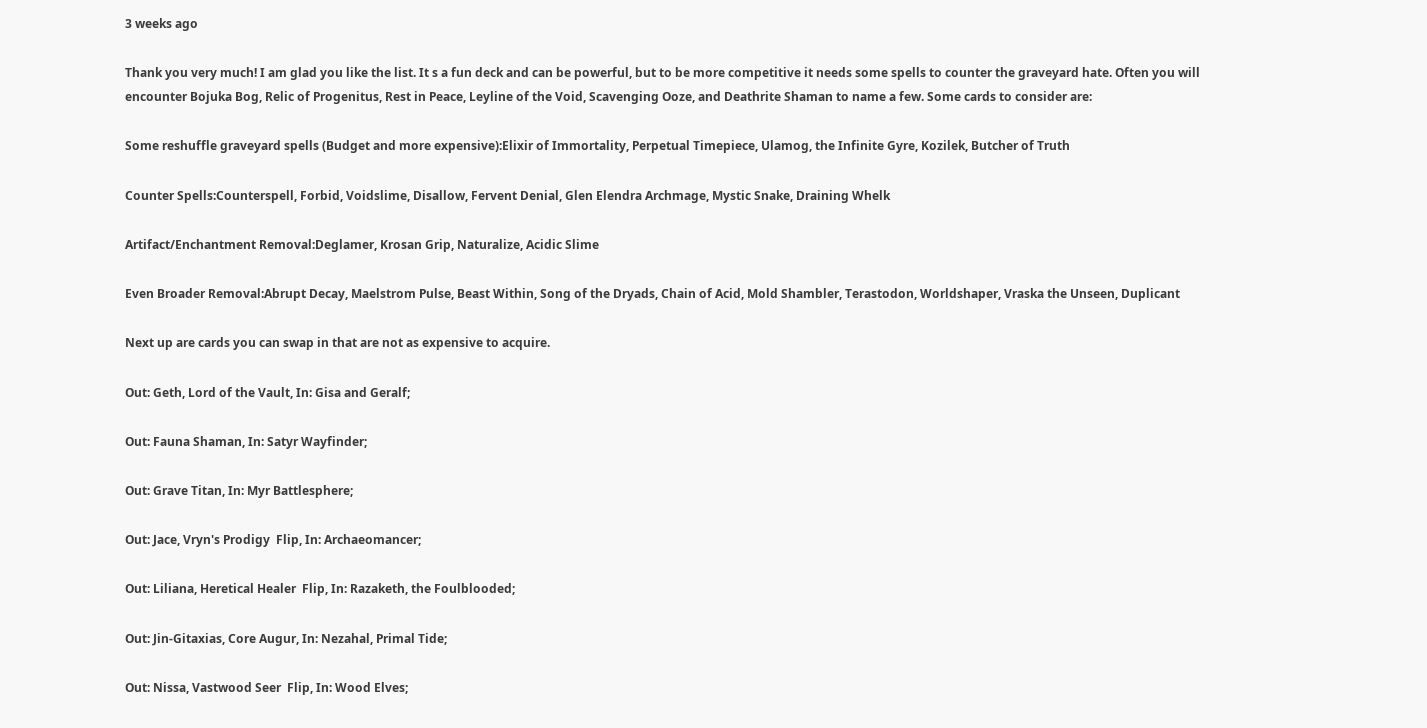3 weeks ago

Thank you very much! I am glad you like the list. It s a fun deck and can be powerful, but to be more competitive it needs some spells to counter the graveyard hate. Often you will encounter Bojuka Bog, Relic of Progenitus, Rest in Peace, Leyline of the Void, Scavenging Ooze, and Deathrite Shaman to name a few. Some cards to consider are:

Some reshuffle graveyard spells (Budget and more expensive):Elixir of Immortality, Perpetual Timepiece, Ulamog, the Infinite Gyre, Kozilek, Butcher of Truth

Counter Spells:Counterspell, Forbid, Voidslime, Disallow, Fervent Denial, Glen Elendra Archmage, Mystic Snake, Draining Whelk

Artifact/Enchantment Removal:Deglamer, Krosan Grip, Naturalize, Acidic Slime

Even Broader Removal:Abrupt Decay, Maelstrom Pulse, Beast Within, Song of the Dryads, Chain of Acid, Mold Shambler, Terastodon, Worldshaper, Vraska the Unseen, Duplicant

Next up are cards you can swap in that are not as expensive to acquire.

Out: Geth, Lord of the Vault, In: Gisa and Geralf;

Out: Fauna Shaman, In: Satyr Wayfinder;

Out: Grave Titan, In: Myr Battlesphere;

Out: Jace, Vryn's Prodigy  Flip, In: Archaeomancer;

Out: Liliana, Heretical Healer  Flip, In: Razaketh, the Foulblooded;

Out: Jin-Gitaxias, Core Augur, In: Nezahal, Primal Tide;

Out: Nissa, Vastwood Seer  Flip, In: Wood Elves;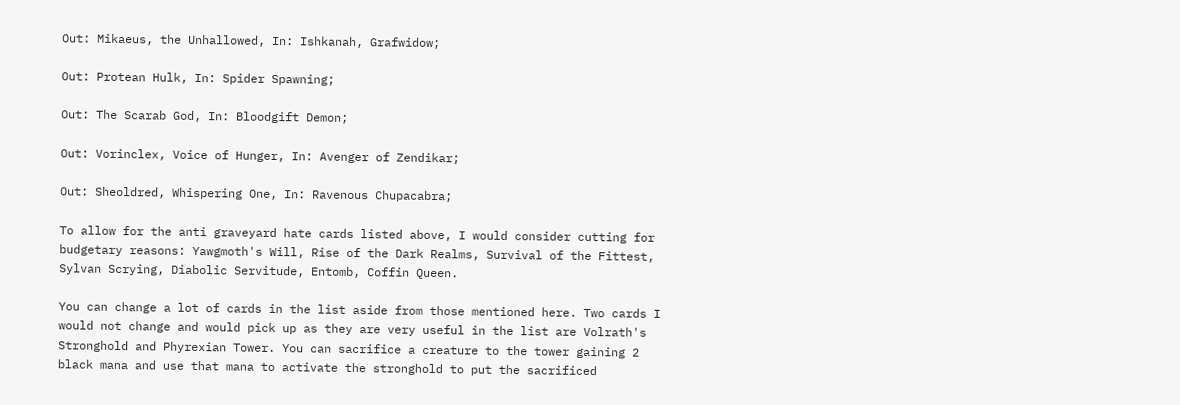Out: Mikaeus, the Unhallowed, In: Ishkanah, Grafwidow;

Out: Protean Hulk, In: Spider Spawning;

Out: The Scarab God, In: Bloodgift Demon;

Out: Vorinclex, Voice of Hunger, In: Avenger of Zendikar;

Out: Sheoldred, Whispering One, In: Ravenous Chupacabra;

To allow for the anti graveyard hate cards listed above, I would consider cutting for budgetary reasons: Yawgmoth's Will, Rise of the Dark Realms, Survival of the Fittest, Sylvan Scrying, Diabolic Servitude, Entomb, Coffin Queen.

You can change a lot of cards in the list aside from those mentioned here. Two cards I would not change and would pick up as they are very useful in the list are Volrath's Stronghold and Phyrexian Tower. You can sacrifice a creature to the tower gaining 2 black mana and use that mana to activate the stronghold to put the sacrificed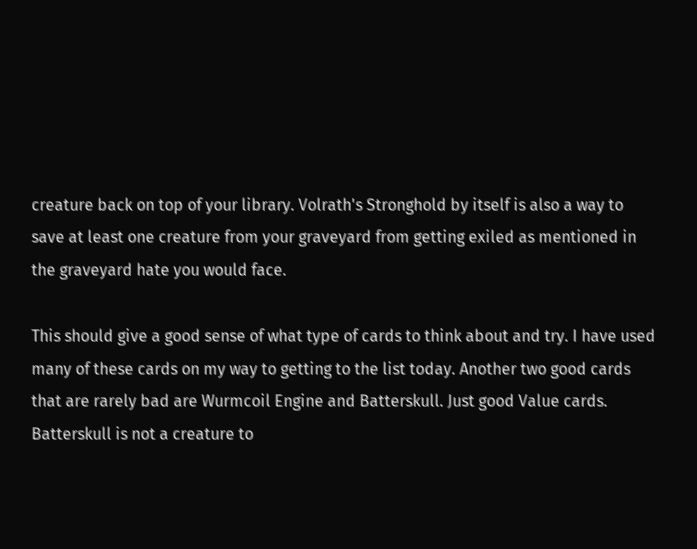creature back on top of your library. Volrath's Stronghold by itself is also a way to save at least one creature from your graveyard from getting exiled as mentioned in the graveyard hate you would face.

This should give a good sense of what type of cards to think about and try. I have used many of these cards on my way to getting to the list today. Another two good cards that are rarely bad are Wurmcoil Engine and Batterskull. Just good Value cards. Batterskull is not a creature to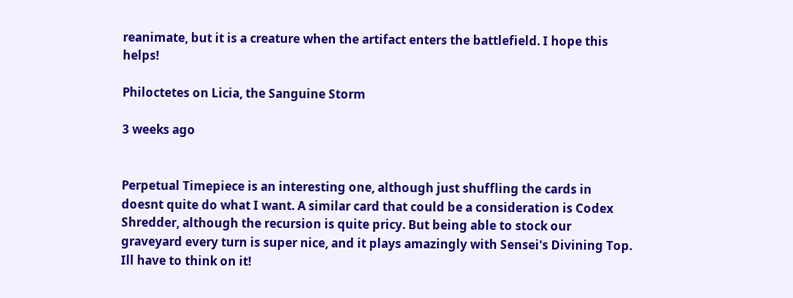reanimate, but it is a creature when the artifact enters the battlefield. I hope this helps!

Philoctetes on Licia, the Sanguine Storm

3 weeks ago


Perpetual Timepiece is an interesting one, although just shuffling the cards in doesnt quite do what I want. A similar card that could be a consideration is Codex Shredder, although the recursion is quite pricy. But being able to stock our graveyard every turn is super nice, and it plays amazingly with Sensei's Divining Top. Ill have to think on it!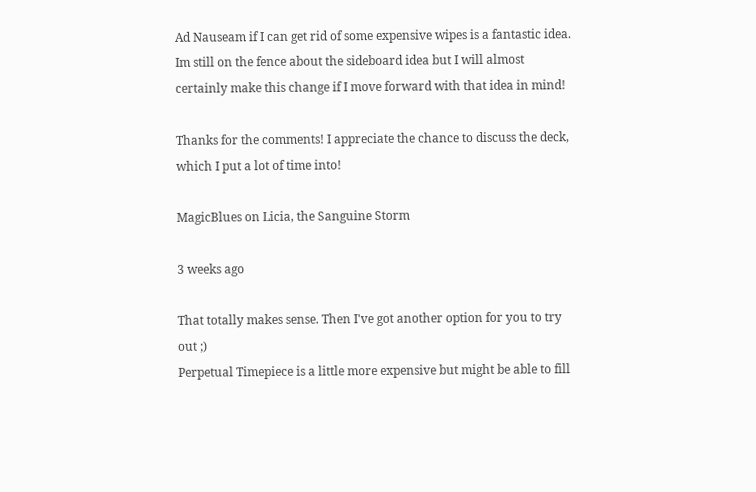Ad Nauseam if I can get rid of some expensive wipes is a fantastic idea. Im still on the fence about the sideboard idea but I will almost certainly make this change if I move forward with that idea in mind!

Thanks for the comments! I appreciate the chance to discuss the deck, which I put a lot of time into!

MagicBlues on Licia, the Sanguine Storm

3 weeks ago

That totally makes sense. Then I've got another option for you to try out ;)
Perpetual Timepiece is a little more expensive but might be able to fill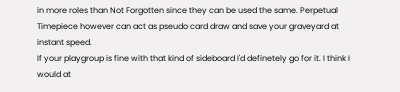in more roles than Not Forgotten since they can be used the same. Perpetual Timepiece however can act as pseudo card draw and save your graveyard at instant speed.
If your playgroup is fine with that kind of sideboard I'd definetely go for it. I think I would at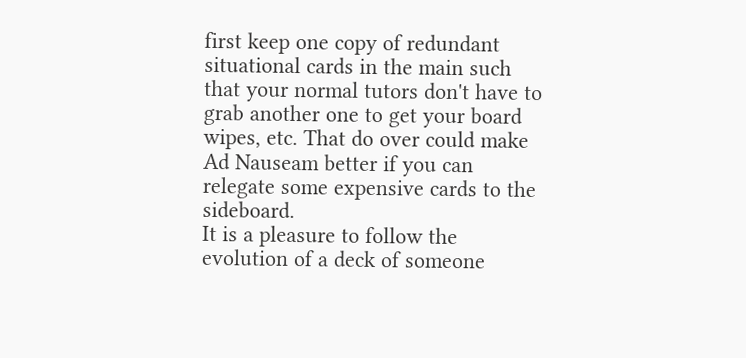first keep one copy of redundant situational cards in the main such that your normal tutors don't have to grab another one to get your board wipes, etc. That do over could make Ad Nauseam better if you can relegate some expensive cards to the sideboard.
It is a pleasure to follow the evolution of a deck of someone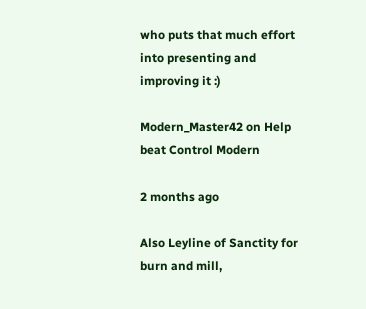who puts that much effort into presenting and improving it :)

Modern_Master42 on Help beat Control Modern

2 months ago

Also Leyline of Sanctity for burn and mill,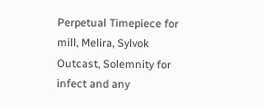Perpetual Timepiece for mill, Melira, Sylvok Outcast, Solemnity for infect and any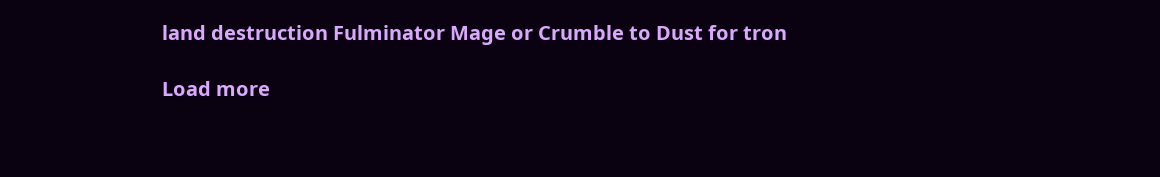land destruction Fulminator Mage or Crumble to Dust for tron

Load more